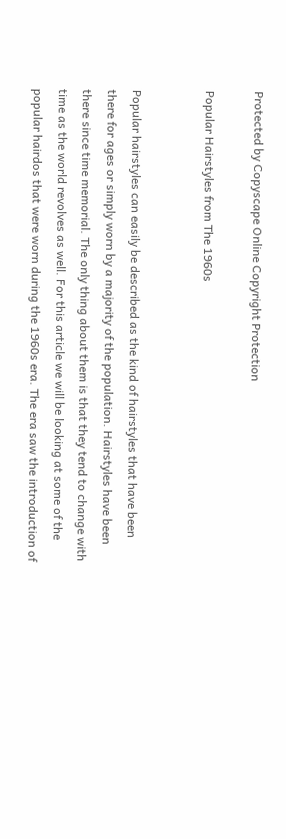Protected by Copyscape Online Copyright Protection

Popular Hairstyles from The 1960s


Popular hairstyles can easily be described as the kind of hairstyles that have been there for ages or simply worn by a majority of the population. Hairstyles have been there since time memorial. The only thing about them is that they tend to change with time as the world revolves as well. For this article we will be looking at some of the popular hairdos that were worn during the 1960s era. The era saw the introduction of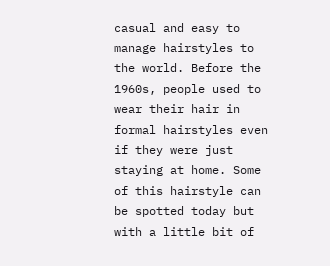casual and easy to manage hairstyles to the world. Before the 1960s, people used to wear their hair in formal hairstyles even if they were just staying at home. Some of this hairstyle can be spotted today but with a little bit of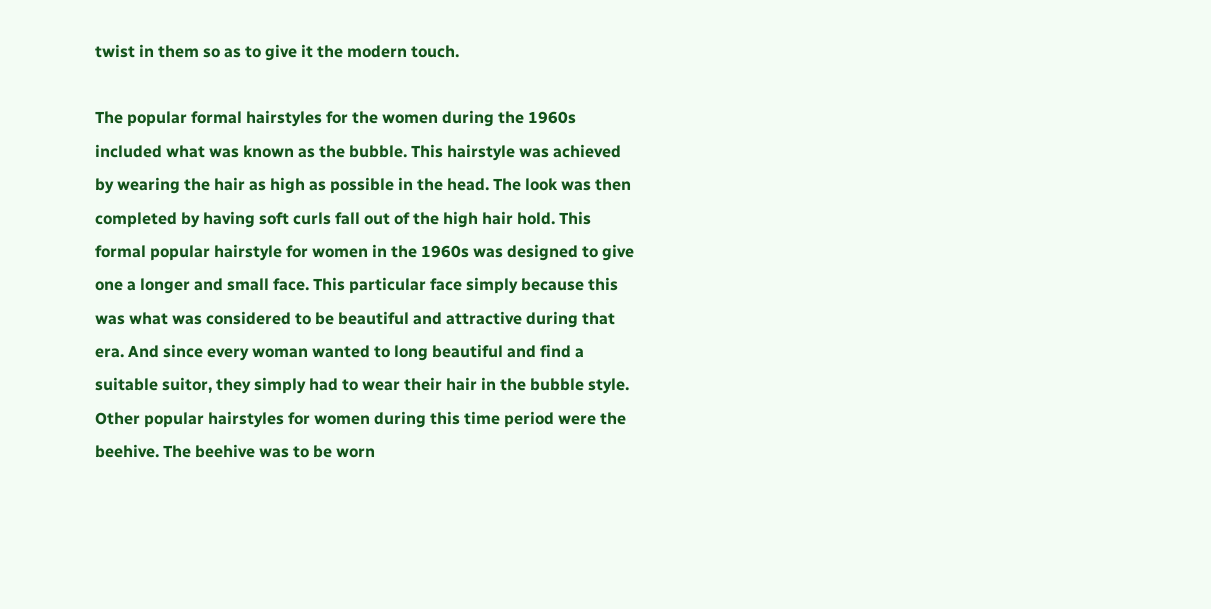twist in them so as to give it the modern touch.

The popular formal hairstyles for the women during the 1960s included what was known as the bubble. This hairstyle was achieved by wearing the hair as high as possible in the head. The look was then completed by having soft curls fall out of the high hair hold. This formal popular hairstyle for women in the 1960s was designed to give one a longer and small face. This particular face simply because this was what was considered to be beautiful and attractive during that era. And since every woman wanted to long beautiful and find a suitable suitor, they simply had to wear their hair in the bubble style.  Other popular hairstyles for women during this time period were the beehive. The beehive was to be worn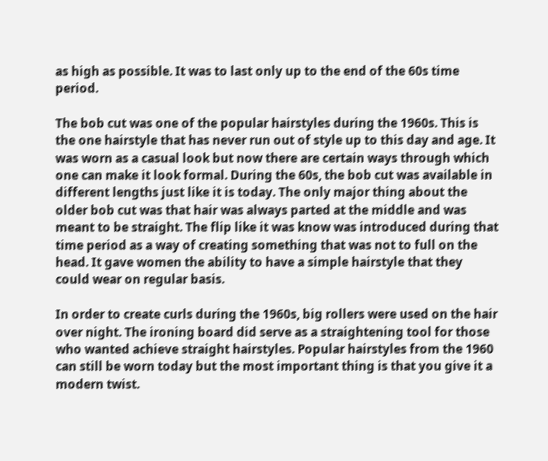as high as possible. It was to last only up to the end of the 60s time period.

The bob cut was one of the popular hairstyles during the 1960s. This is the one hairstyle that has never run out of style up to this day and age. It was worn as a casual look but now there are certain ways through which one can make it look formal. During the 60s, the bob cut was available in different lengths just like it is today. The only major thing about the older bob cut was that hair was always parted at the middle and was meant to be straight. The flip like it was know was introduced during that time period as a way of creating something that was not to full on the head. It gave women the ability to have a simple hairstyle that they could wear on regular basis.

In order to create curls during the 1960s, big rollers were used on the hair over night. The ironing board did serve as a straightening tool for those who wanted achieve straight hairstyles. Popular hairstyles from the 1960 can still be worn today but the most important thing is that you give it a modern twist.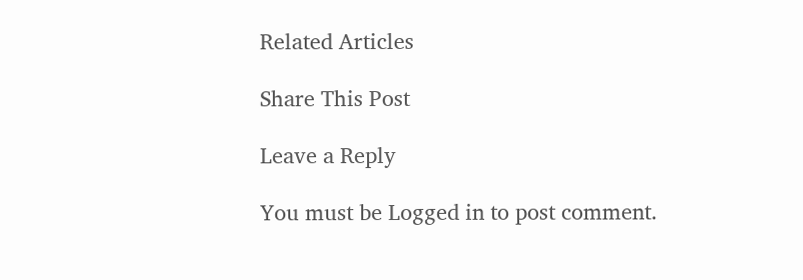Related Articles

Share This Post

Leave a Reply

You must be Logged in to post comment.